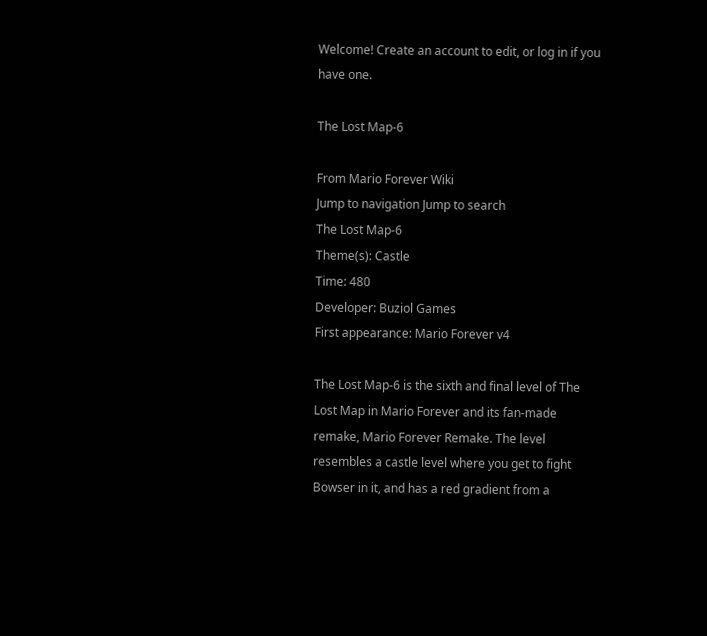Welcome! Create an account to edit, or log in if you have one.

The Lost Map-6

From Mario Forever Wiki
Jump to navigation Jump to search
The Lost Map-6
Theme(s): Castle
Time: 480
Developer: Buziol Games
First appearance: Mario Forever v4

The Lost Map-6 is the sixth and final level of The Lost Map in Mario Forever and its fan-made remake, Mario Forever Remake. The level resembles a castle level where you get to fight Bowser in it, and has a red gradient from a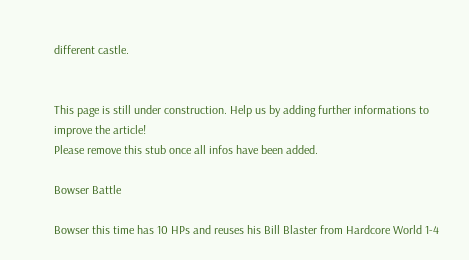different castle.


This page is still under construction. Help us by adding further informations to improve the article!
Please remove this stub once all infos have been added.

Bowser Battle

Bowser this time has 10 HPs and reuses his Bill Blaster from Hardcore World 1-4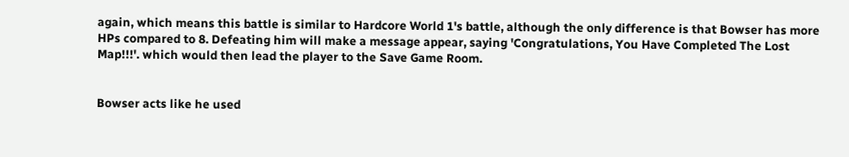again, which means this battle is similar to Hardcore World 1's battle, although the only difference is that Bowser has more HPs compared to 8. Defeating him will make a message appear, saying 'Congratulations, You Have Completed The Lost Map!!!'. which would then lead the player to the Save Game Room.


Bowser acts like he used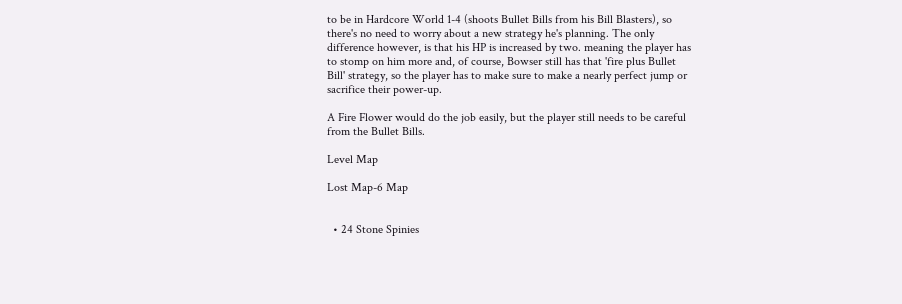to be in Hardcore World 1-4 (shoots Bullet Bills from his Bill Blasters), so there's no need to worry about a new strategy he's planning. The only difference however, is that his HP is increased by two. meaning the player has to stomp on him more and, of course, Bowser still has that 'fire plus Bullet Bill' strategy, so the player has to make sure to make a nearly perfect jump or sacrifice their power-up.

A Fire Flower would do the job easily, but the player still needs to be careful from the Bullet Bills.

Level Map

Lost Map-6 Map


  • 24 Stone Spinies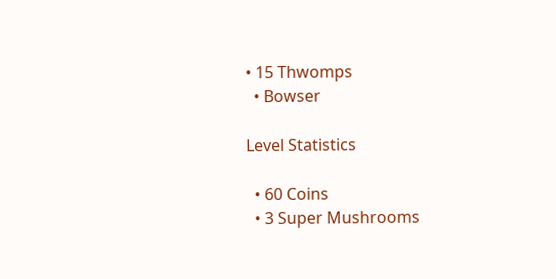• 15 Thwomps
  • Bowser

Level Statistics

  • 60 Coins
  • 3 Super Mushrooms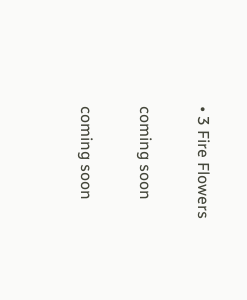• 3 Fire Flowers


coming soon


coming soon